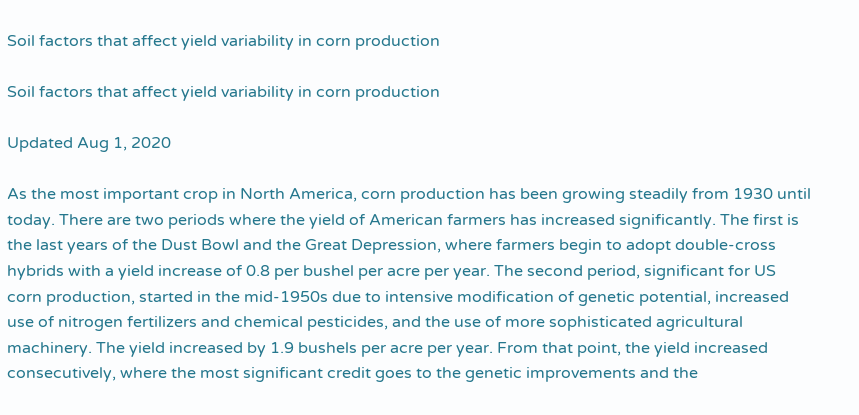Soil factors that affect yield variability in corn production

Soil factors that affect yield variability in corn production

Updated Aug 1, 2020

As the most important crop in North America, corn production has been growing steadily from 1930 until today. There are two periods where the yield of American farmers has increased significantly. The first is the last years of the Dust Bowl and the Great Depression, where farmers begin to adopt double-cross hybrids with a yield increase of 0.8 per bushel per acre per year. The second period, significant for US corn production, started in the mid-1950s due to intensive modification of genetic potential, increased use of nitrogen fertilizers and chemical pesticides, and the use of more sophisticated agricultural machinery. The yield increased by 1.9 bushels per acre per year. From that point, the yield increased consecutively, where the most significant credit goes to the genetic improvements and the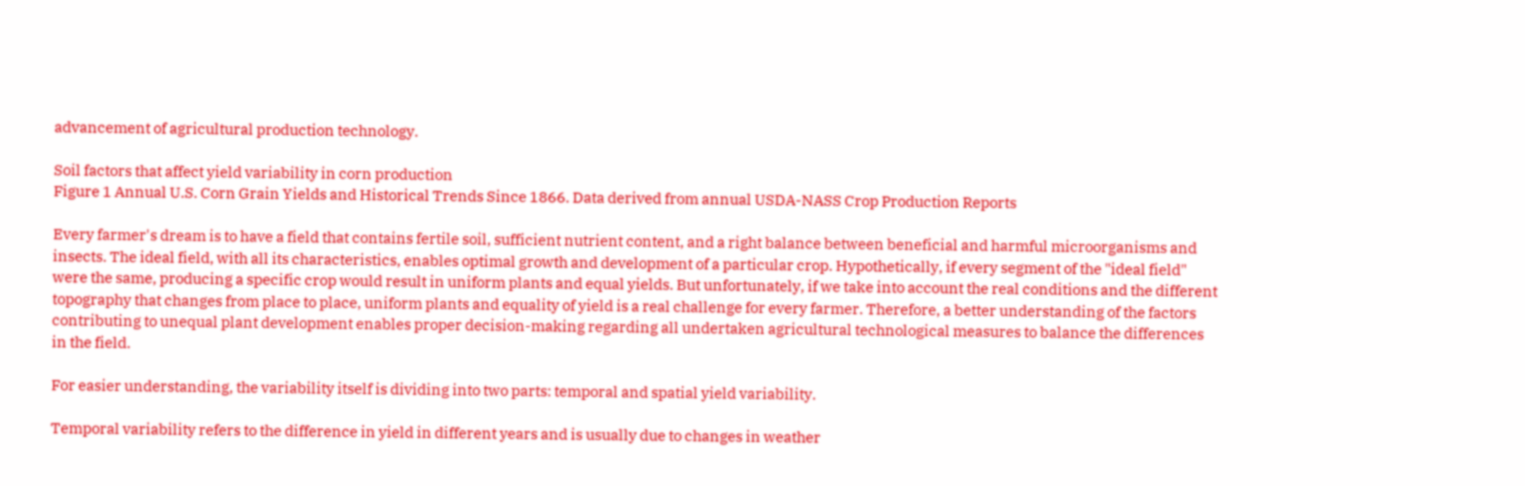advancement of agricultural production technology.

Soil factors that affect yield variability in corn production
Figure 1 Annual U.S. Corn Grain Yields and Historical Trends Since 1866. Data derived from annual USDA-NASS Crop Production Reports

Every farmer's dream is to have a field that contains fertile soil, sufficient nutrient content, and a right balance between beneficial and harmful microorganisms and insects. The ideal field, with all its characteristics, enables optimal growth and development of a particular crop. Hypothetically, if every segment of the "ideal field" were the same, producing a specific crop would result in uniform plants and equal yields. But unfortunately, if we take into account the real conditions and the different topography that changes from place to place, uniform plants and equality of yield is a real challenge for every farmer. Therefore, a better understanding of the factors contributing to unequal plant development enables proper decision-making regarding all undertaken agricultural technological measures to balance the differences in the field.

For easier understanding, the variability itself is dividing into two parts: temporal and spatial yield variability.

Temporal variability refers to the difference in yield in different years and is usually due to changes in weather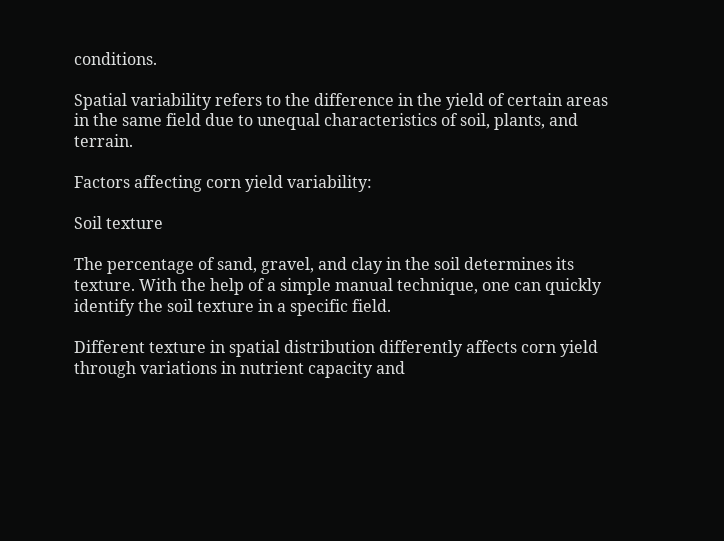conditions.

Spatial variability refers to the difference in the yield of certain areas in the same field due to unequal characteristics of soil, plants, and terrain.

Factors affecting corn yield variability:

Soil texture

The percentage of sand, gravel, and clay in the soil determines its texture. With the help of a simple manual technique, one can quickly identify the soil texture in a specific field.

Different texture in spatial distribution differently affects corn yield through variations in nutrient capacity and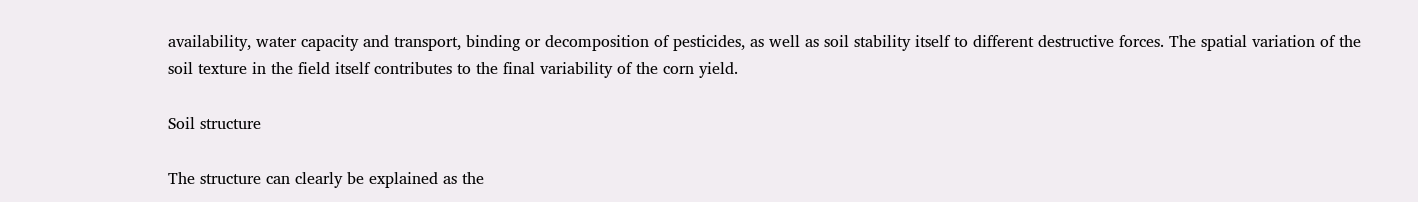availability, water capacity and transport, binding or decomposition of pesticides, as well as soil stability itself to different destructive forces. The spatial variation of the soil texture in the field itself contributes to the final variability of the corn yield.

Soil structure

The structure can clearly be explained as the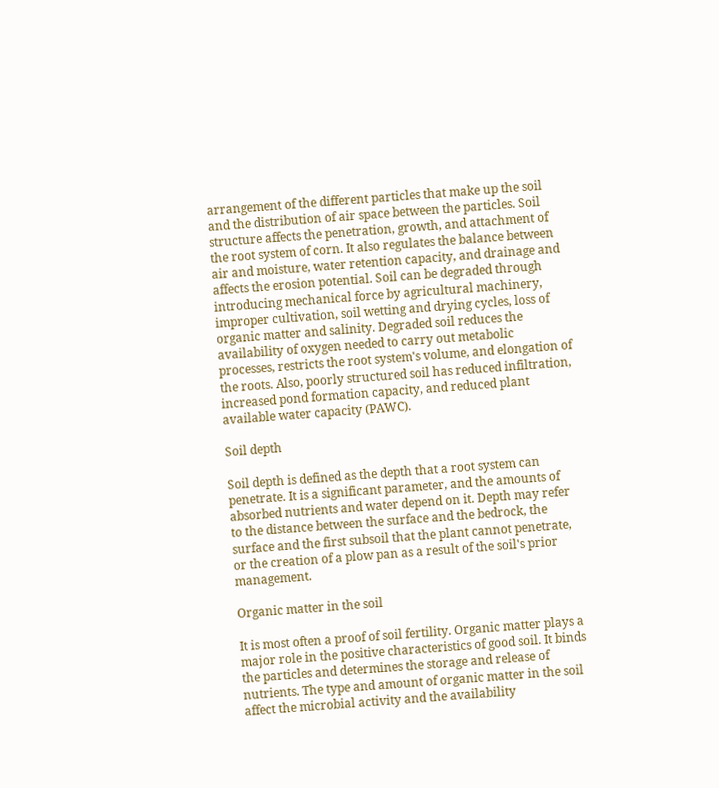arrangement of the different particles that make up the soil and the distribution of air space between the particles. Soil structure affects the penetration, growth, and attachment of the root system of corn. It also regulates the balance between air and moisture, water retention capacity, and drainage and affects the erosion potential. Soil can be degraded through introducing mechanical force by agricultural machinery, improper cultivation, soil wetting and drying cycles, loss of organic matter and salinity. Degraded soil reduces the availability of oxygen needed to carry out metabolic processes, restricts the root system's volume, and elongation of the roots. Also, poorly structured soil has reduced infiltration, increased pond formation capacity, and reduced plant available water capacity (PAWC).

Soil depth

Soil depth is defined as the depth that a root system can penetrate. It is a significant parameter, and the amounts of absorbed nutrients and water depend on it. Depth may refer to the distance between the surface and the bedrock, the surface and the first subsoil that the plant cannot penetrate, or the creation of a plow pan as a result of the soil's prior management.

Organic matter in the soil

It is most often a proof of soil fertility. Organic matter plays a major role in the positive characteristics of good soil. It binds the particles and determines the storage and release of nutrients. The type and amount of organic matter in the soil affect the microbial activity and the availability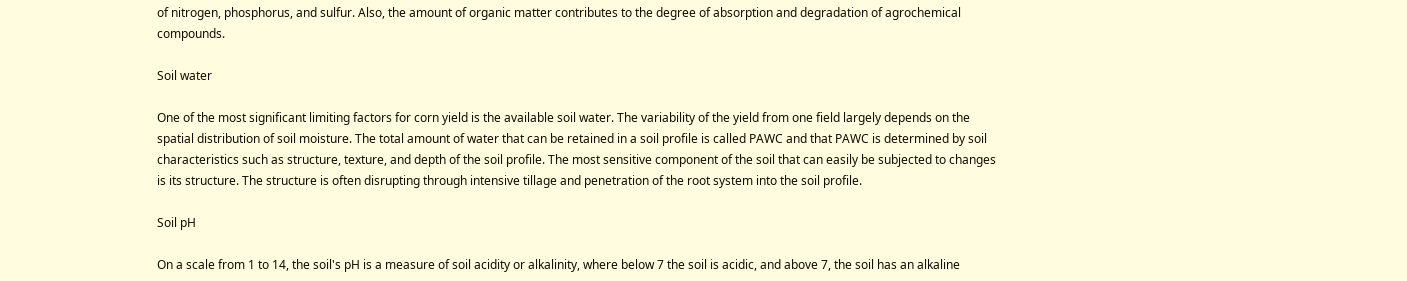of nitrogen, phosphorus, and sulfur. Also, the amount of organic matter contributes to the degree of absorption and degradation of agrochemical compounds.

Soil water

One of the most significant limiting factors for corn yield is the available soil water. The variability of the yield from one field largely depends on the spatial distribution of soil moisture. The total amount of water that can be retained in a soil profile is called PAWC and that PAWC is determined by soil characteristics such as structure, texture, and depth of the soil profile. The most sensitive component of the soil that can easily be subjected to changes is its structure. The structure is often disrupting through intensive tillage and penetration of the root system into the soil profile.

Soil pH

On a scale from 1 to 14, the soil's pH is a measure of soil acidity or alkalinity, where below 7 the soil is acidic, and above 7, the soil has an alkaline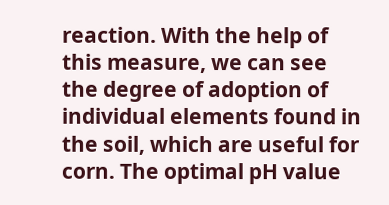reaction. With the help of this measure, we can see the degree of adoption of individual elements found in the soil, which are useful for corn. The optimal pH value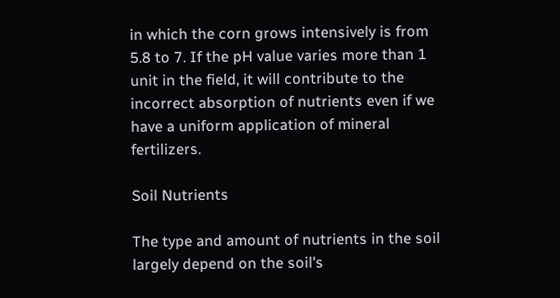in which the corn grows intensively is from 5.8 to 7. If the pH value varies more than 1 unit in the field, it will contribute to the incorrect absorption of nutrients even if we have a uniform application of mineral fertilizers.

Soil Nutrients

The type and amount of nutrients in the soil largely depend on the soil's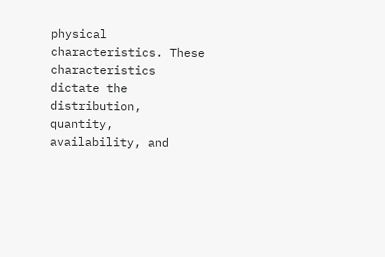physical characteristics. These characteristics dictate the distribution, quantity, availability, and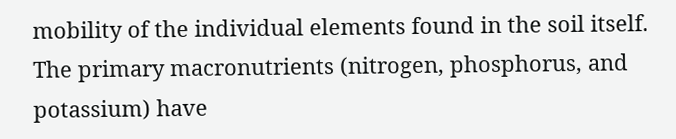mobility of the individual elements found in the soil itself. The primary macronutrients (nitrogen, phosphorus, and potassium) have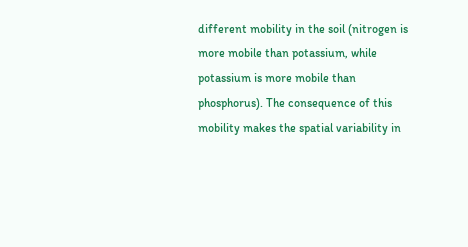different mobility in the soil (nitrogen is more mobile than potassium, while potassium is more mobile than phosphorus). The consequence of this mobility makes the spatial variability in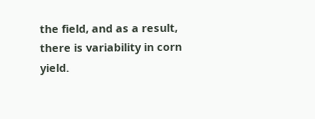the field, and as a result, there is variability in corn yield.